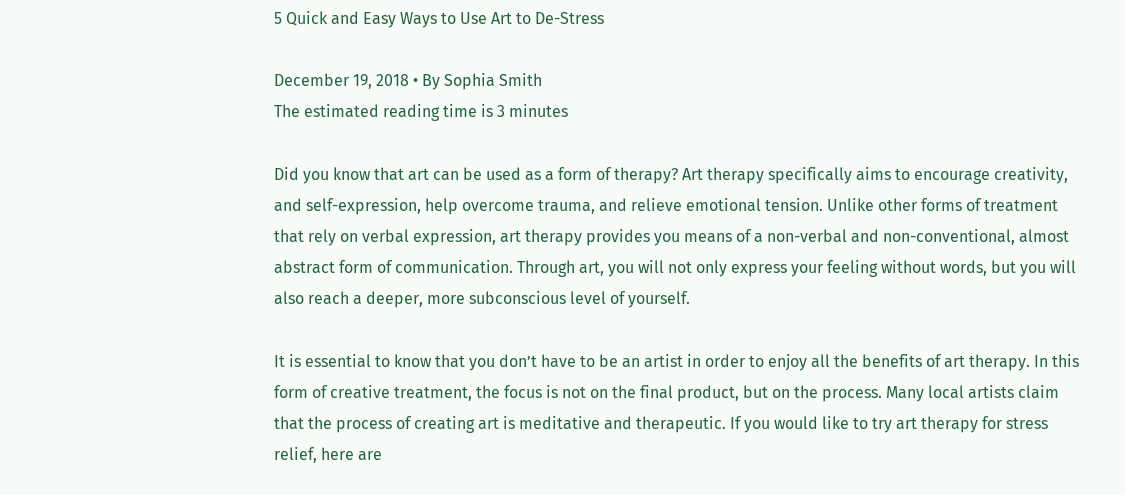5 Quick and Easy Ways to Use Art to De-Stress

December 19, 2018 • By Sophia Smith
The estimated reading time is 3 minutes

Did you know that art can be used as a form of therapy? Art therapy specifically aims to encourage creativity, and self-expression, help overcome trauma, and relieve emotional tension. Unlike other forms of treatment that rely on verbal expression, art therapy provides you means of a non-verbal and non-conventional, almost abstract form of communication. Through art, you will not only express your feeling without words, but you will also reach a deeper, more subconscious level of yourself.

It is essential to know that you don’t have to be an artist in order to enjoy all the benefits of art therapy. In this form of creative treatment, the focus is not on the final product, but on the process. Many local artists claim that the process of creating art is meditative and therapeutic. If you would like to try art therapy for stress relief, here are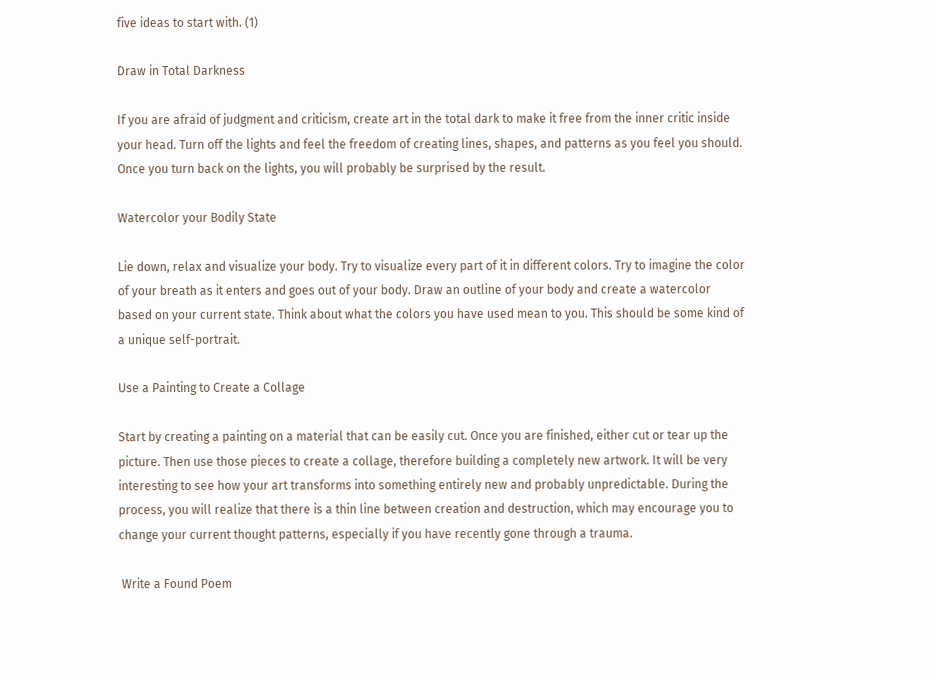five ideas to start with. (1)

Draw in Total Darkness

If you are afraid of judgment and criticism, create art in the total dark to make it free from the inner critic inside your head. Turn off the lights and feel the freedom of creating lines, shapes, and patterns as you feel you should. Once you turn back on the lights, you will probably be surprised by the result.

Watercolor your Bodily State

Lie down, relax and visualize your body. Try to visualize every part of it in different colors. Try to imagine the color of your breath as it enters and goes out of your body. Draw an outline of your body and create a watercolor based on your current state. Think about what the colors you have used mean to you. This should be some kind of a unique self-portrait.

Use a Painting to Create a Collage

Start by creating a painting on a material that can be easily cut. Once you are finished, either cut or tear up the picture. Then use those pieces to create a collage, therefore building a completely new artwork. It will be very interesting to see how your art transforms into something entirely new and probably unpredictable. During the process, you will realize that there is a thin line between creation and destruction, which may encourage you to change your current thought patterns, especially if you have recently gone through a trauma.

 Write a Found Poem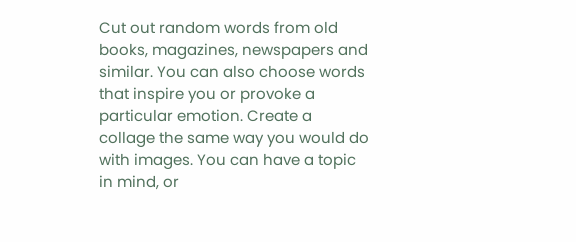Cut out random words from old books, magazines, newspapers and similar. You can also choose words that inspire you or provoke a particular emotion. Create a collage the same way you would do with images. You can have a topic in mind, or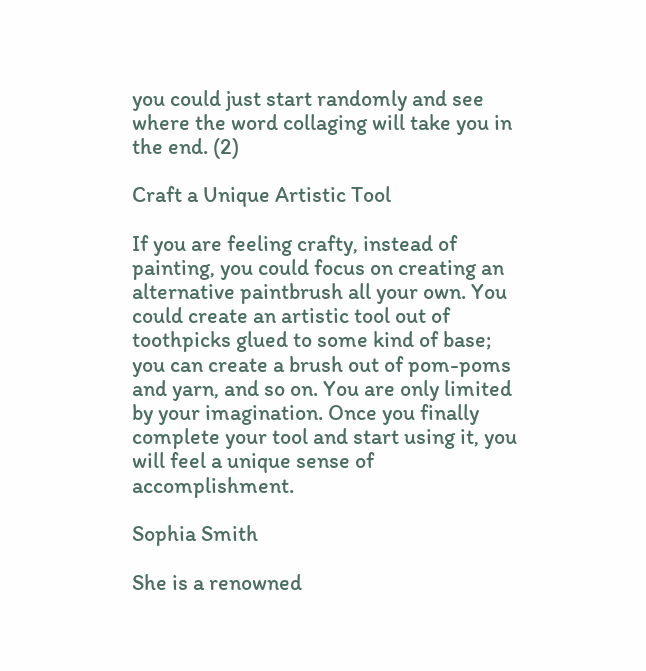you could just start randomly and see where the word collaging will take you in the end. (2)

Craft a Unique Artistic Tool

If you are feeling crafty, instead of painting, you could focus on creating an alternative paintbrush all your own. You could create an artistic tool out of toothpicks glued to some kind of base; you can create a brush out of pom-poms and yarn, and so on. You are only limited by your imagination. Once you finally complete your tool and start using it, you will feel a unique sense of accomplishment.

Sophia Smith

She is a renowned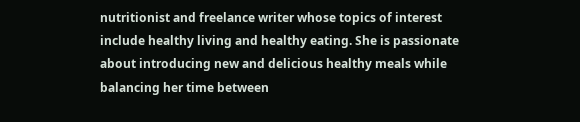nutritionist and freelance writer whose topics of interest include healthy living and healthy eating. She is passionate about introducing new and delicious healthy meals while balancing her time between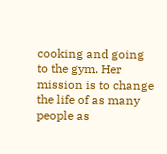cooking and going to the gym. Her mission is to change the life of as many people as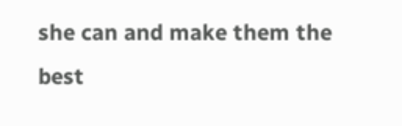she can and make them the best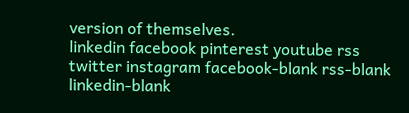version of themselves.
linkedin facebook pinterest youtube rss twitter instagram facebook-blank rss-blank linkedin-blank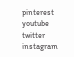pinterest youtube twitter instagram